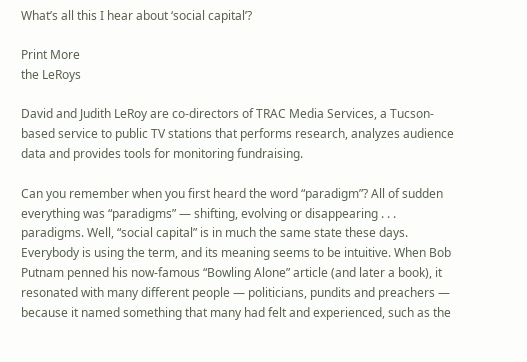What’s all this I hear about ‘social capital’?

Print More
the LeRoys

David and Judith LeRoy are co-directors of TRAC Media Services, a Tucson-based service to public TV stations that performs research, analyzes audience data and provides tools for monitoring fundraising.

Can you remember when you first heard the word “paradigm”? All of sudden everything was “paradigms” — shifting, evolving or disappearing . . . paradigms. Well, “social capital” is in much the same state these days. Everybody is using the term, and its meaning seems to be intuitive. When Bob Putnam penned his now-famous “Bowling Alone” article (and later a book), it resonated with many different people — politicians, pundits and preachers — because it named something that many had felt and experienced, such as the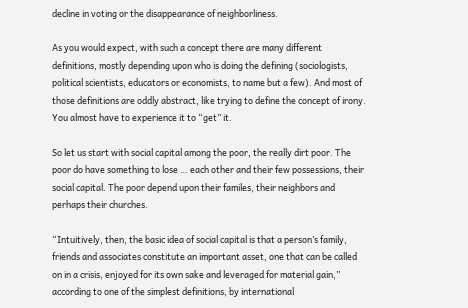decline in voting or the disappearance of neighborliness.

As you would expect, with such a concept there are many different definitions, mostly depending upon who is doing the defining (sociologists, political scientists, educators or economists, to name but a few). And most of those definitions are oddly abstract, like trying to define the concept of irony. You almost have to experience it to “get” it.

So let us start with social capital among the poor, the really dirt poor. The poor do have something to lose … each other and their few possessions, their social capital. The poor depend upon their familes, their neighbors and perhaps their churches.

“Intuitively, then, the basic idea of social capital is that a person’s family, friends and associates constitute an important asset, one that can be called on in a crisis, enjoyed for its own sake and leveraged for material gain,” according to one of the simplest definitions, by international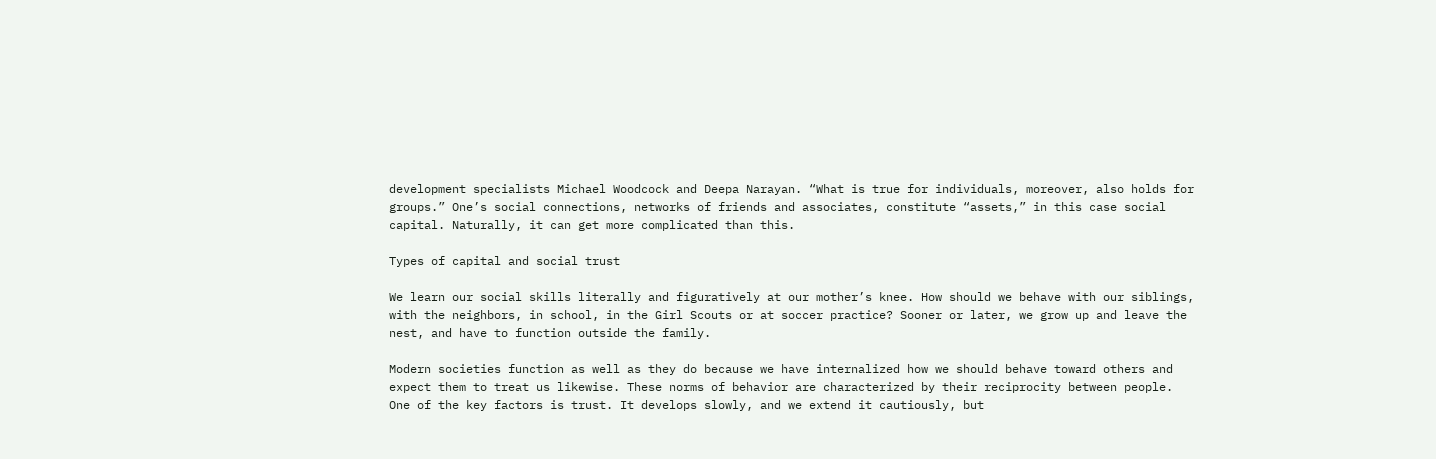development specialists Michael Woodcock and Deepa Narayan. “What is true for individuals, moreover, also holds for groups.” One’s social connections, networks of friends and associates, constitute “assets,” in this case social capital. Naturally, it can get more complicated than this.

Types of capital and social trust

We learn our social skills literally and figuratively at our mother’s knee. How should we behave with our siblings, with the neighbors, in school, in the Girl Scouts or at soccer practice? Sooner or later, we grow up and leave the nest, and have to function outside the family.

Modern societies function as well as they do because we have internalized how we should behave toward others and expect them to treat us likewise. These norms of behavior are characterized by their reciprocity between people. One of the key factors is trust. It develops slowly, and we extend it cautiously, but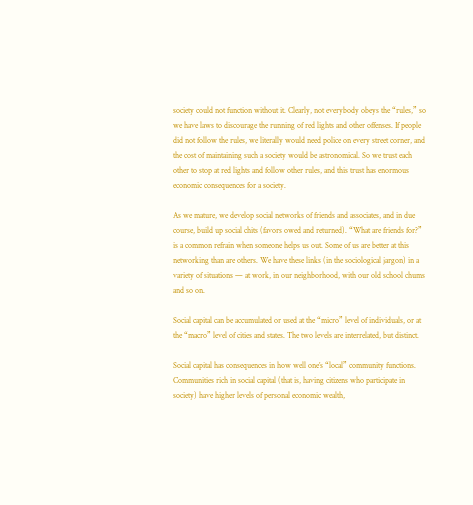society could not function without it. Clearly, not everybody obeys the “rules,” so we have laws to discourage the running of red lights and other offenses. If people did not follow the rules, we literally would need police on every street corner, and the cost of maintaining such a society would be astronomical. So we trust each other to stop at red lights and follow other rules, and this trust has enormous economic consequences for a society.

As we mature, we develop social networks of friends and associates, and in due course, build up social chits (favors owed and returned). “What are friends for?” is a common refrain when someone helps us out. Some of us are better at this networking than are others. We have these links (in the sociological jargon) in a variety of situations — at work, in our neighborhood, with our old school chums and so on.

Social capital can be accumulated or used at the “micro” level of individuals, or at the “macro” level of cities and states. The two levels are interrelated, but distinct.

Social capital has consequences in how well one’s “local” community functions. Communities rich in social capital (that is, having citizens who participate in society) have higher levels of personal economic wealth,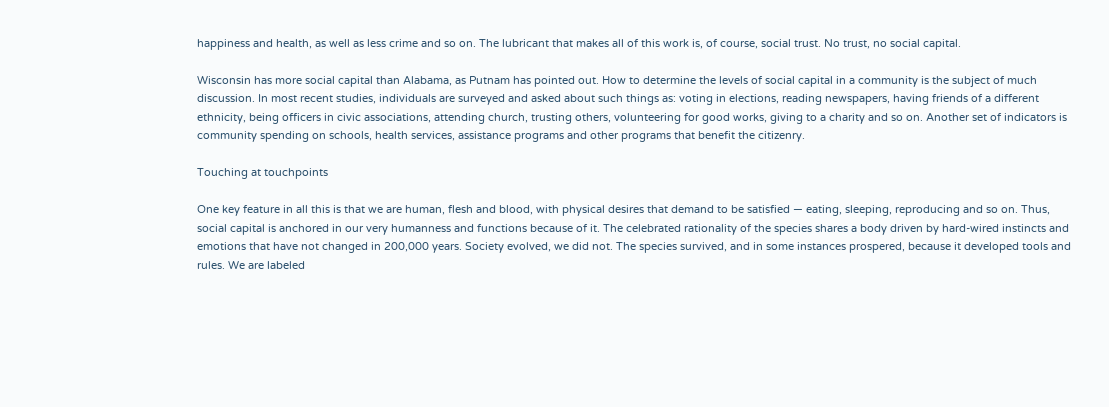happiness and health, as well as less crime and so on. The lubricant that makes all of this work is, of course, social trust. No trust, no social capital.

Wisconsin has more social capital than Alabama, as Putnam has pointed out. How to determine the levels of social capital in a community is the subject of much discussion. In most recent studies, individuals are surveyed and asked about such things as: voting in elections, reading newspapers, having friends of a different ethnicity, being officers in civic associations, attending church, trusting others, volunteering for good works, giving to a charity and so on. Another set of indicators is community spending on schools, health services, assistance programs and other programs that benefit the citizenry.

Touching at touchpoints

One key feature in all this is that we are human, flesh and blood, with physical desires that demand to be satisfied — eating, sleeping, reproducing and so on. Thus, social capital is anchored in our very humanness and functions because of it. The celebrated rationality of the species shares a body driven by hard-wired instincts and emotions that have not changed in 200,000 years. Society evolved, we did not. The species survived, and in some instances prospered, because it developed tools and rules. We are labeled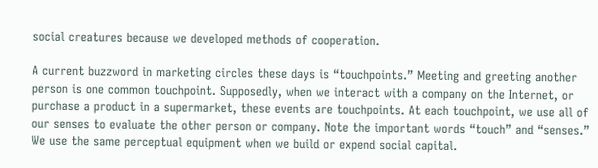social creatures because we developed methods of cooperation.

A current buzzword in marketing circles these days is “touchpoints.” Meeting and greeting another person is one common touchpoint. Supposedly, when we interact with a company on the Internet, or purchase a product in a supermarket, these events are touchpoints. At each touchpoint, we use all of our senses to evaluate the other person or company. Note the important words “touch” and “senses.” We use the same perceptual equipment when we build or expend social capital.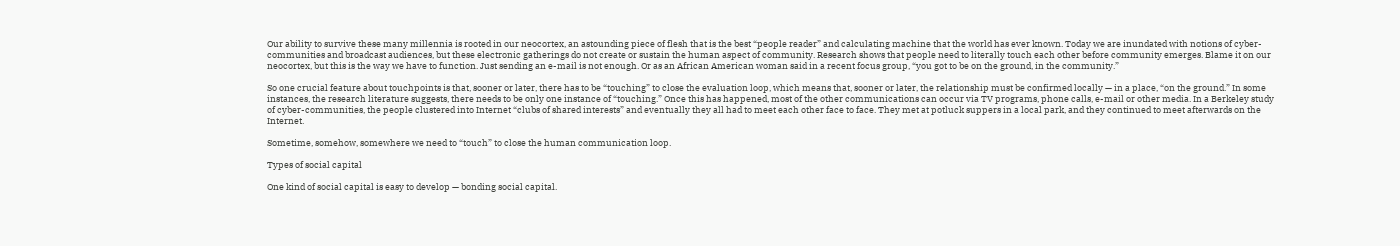Our ability to survive these many millennia is rooted in our neocortex, an astounding piece of flesh that is the best “people reader” and calculating machine that the world has ever known. Today we are inundated with notions of cyber-communities and broadcast audiences, but these electronic gatherings do not create or sustain the human aspect of community. Research shows that people need to literally touch each other before community emerges. Blame it on our neocortex, but this is the way we have to function. Just sending an e-mail is not enough. Or as an African American woman said in a recent focus group, “you got to be on the ground, in the community.”

So one crucial feature about touchpoints is that, sooner or later, there has to be “touching” to close the evaluation loop, which means that, sooner or later, the relationship must be confirmed locally — in a place, “on the ground.” In some instances, the research literature suggests, there needs to be only one instance of “touching.” Once this has happened, most of the other communications can occur via TV programs, phone calls, e-mail or other media. In a Berkeley study of cyber-communities, the people clustered into Internet “clubs of shared interests” and eventually they all had to meet each other face to face. They met at potluck suppers in a local park, and they continued to meet afterwards on the Internet.

Sometime, somehow, somewhere we need to “touch” to close the human communication loop.

Types of social capital

One kind of social capital is easy to develop — bonding social capital.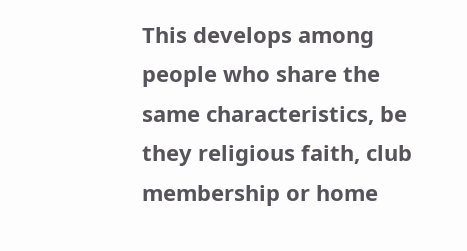This develops among people who share the same characteristics, be they religious faith, club membership or home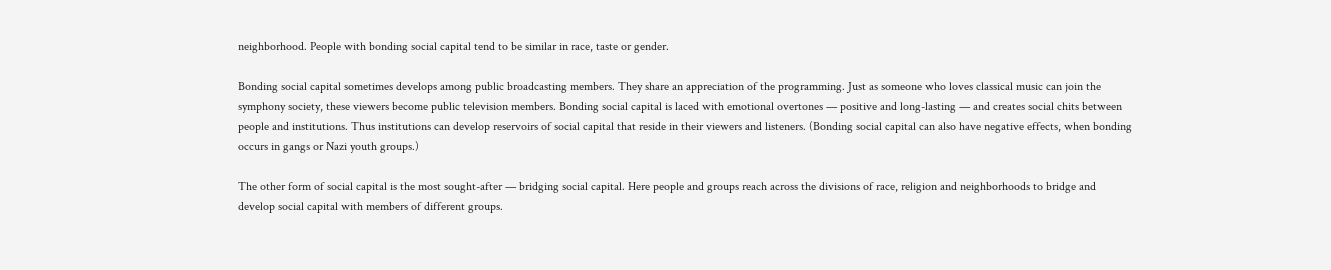neighborhood. People with bonding social capital tend to be similar in race, taste or gender.

Bonding social capital sometimes develops among public broadcasting members. They share an appreciation of the programming. Just as someone who loves classical music can join the symphony society, these viewers become public television members. Bonding social capital is laced with emotional overtones — positive and long-lasting — and creates social chits between people and institutions. Thus institutions can develop reservoirs of social capital that reside in their viewers and listeners. (Bonding social capital can also have negative effects, when bonding occurs in gangs or Nazi youth groups.)

The other form of social capital is the most sought-after — bridging social capital. Here people and groups reach across the divisions of race, religion and neighborhoods to bridge and develop social capital with members of different groups.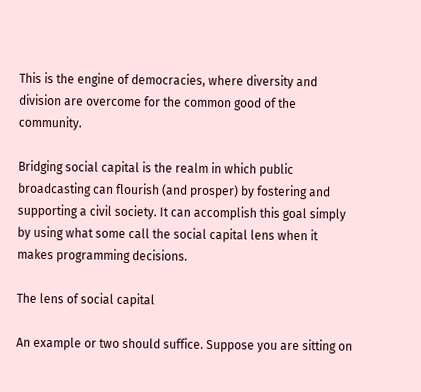This is the engine of democracies, where diversity and division are overcome for the common good of the community.

Bridging social capital is the realm in which public broadcasting can flourish (and prosper) by fostering and supporting a civil society. It can accomplish this goal simply by using what some call the social capital lens when it makes programming decisions.

The lens of social capital

An example or two should suffice. Suppose you are sitting on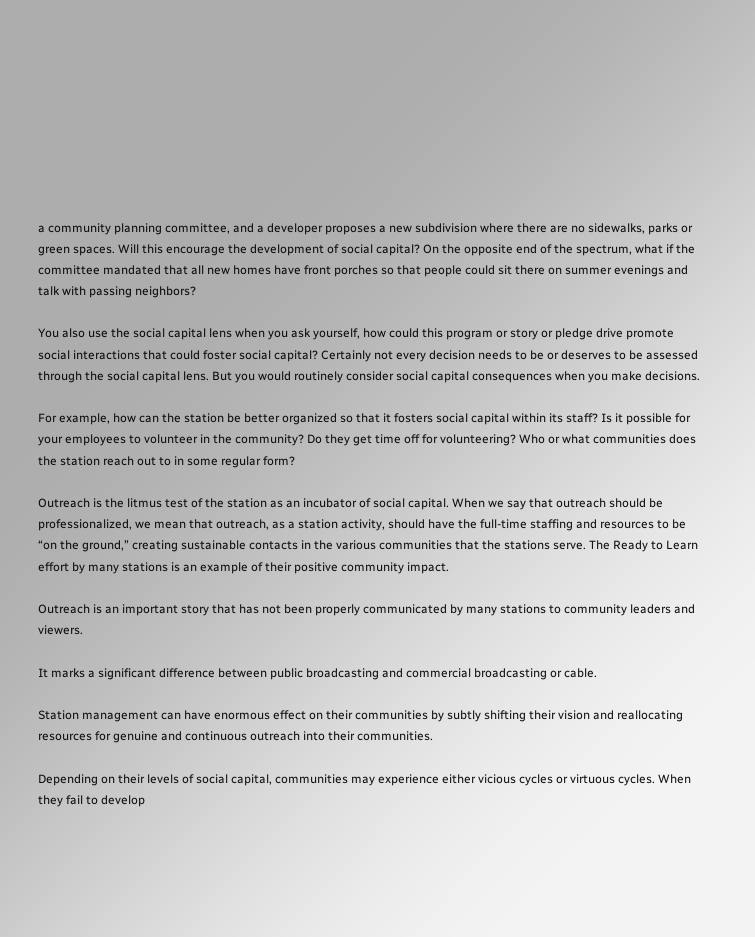a community planning committee, and a developer proposes a new subdivision where there are no sidewalks, parks or green spaces. Will this encourage the development of social capital? On the opposite end of the spectrum, what if the committee mandated that all new homes have front porches so that people could sit there on summer evenings and talk with passing neighbors?

You also use the social capital lens when you ask yourself, how could this program or story or pledge drive promote social interactions that could foster social capital? Certainly not every decision needs to be or deserves to be assessed through the social capital lens. But you would routinely consider social capital consequences when you make decisions.

For example, how can the station be better organized so that it fosters social capital within its staff? Is it possible for your employees to volunteer in the community? Do they get time off for volunteering? Who or what communities does the station reach out to in some regular form?

Outreach is the litmus test of the station as an incubator of social capital. When we say that outreach should be professionalized, we mean that outreach, as a station activity, should have the full-time staffing and resources to be “on the ground,” creating sustainable contacts in the various communities that the stations serve. The Ready to Learn effort by many stations is an example of their positive community impact.

Outreach is an important story that has not been properly communicated by many stations to community leaders and viewers.

It marks a significant difference between public broadcasting and commercial broadcasting or cable.

Station management can have enormous effect on their communities by subtly shifting their vision and reallocating resources for genuine and continuous outreach into their communities.

Depending on their levels of social capital, communities may experience either vicious cycles or virtuous cycles. When they fail to develop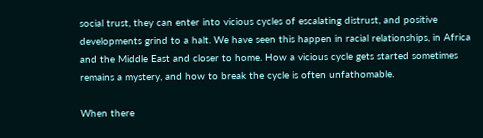social trust, they can enter into vicious cycles of escalating distrust, and positive developments grind to a halt. We have seen this happen in racial relationships, in Africa and the Middle East and closer to home. How a vicious cycle gets started sometimes remains a mystery, and how to break the cycle is often unfathomable.

When there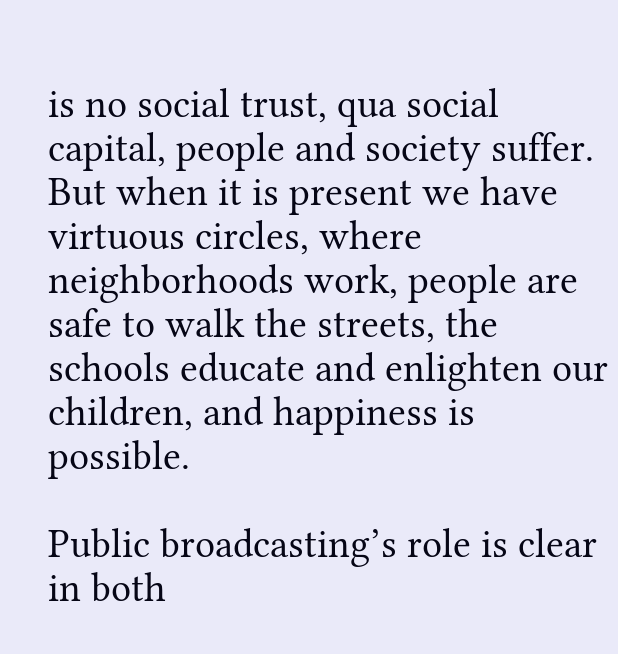is no social trust, qua social capital, people and society suffer. But when it is present we have virtuous circles, where neighborhoods work, people are safe to walk the streets, the schools educate and enlighten our children, and happiness is possible.

Public broadcasting’s role is clear in both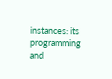instances: its programming and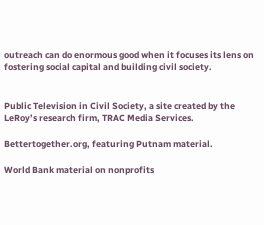outreach can do enormous good when it focuses its lens on fostering social capital and building civil society.


Public Television in Civil Society, a site created by the LeRoy’s research firm, TRAC Media Services.

Bettertogether.org, featuring Putnam material.

World Bank material on nonprofits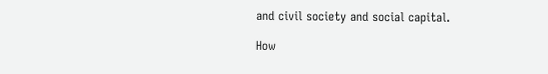and civil society and social capital.

How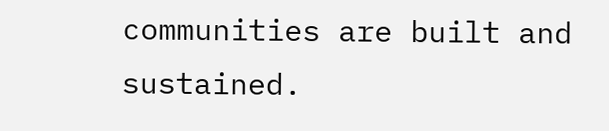communities are built and sustained.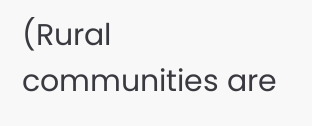(Rural communities are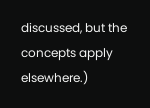discussed, but the concepts apply elsewhere.)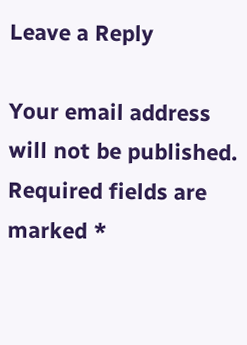Leave a Reply

Your email address will not be published. Required fields are marked *